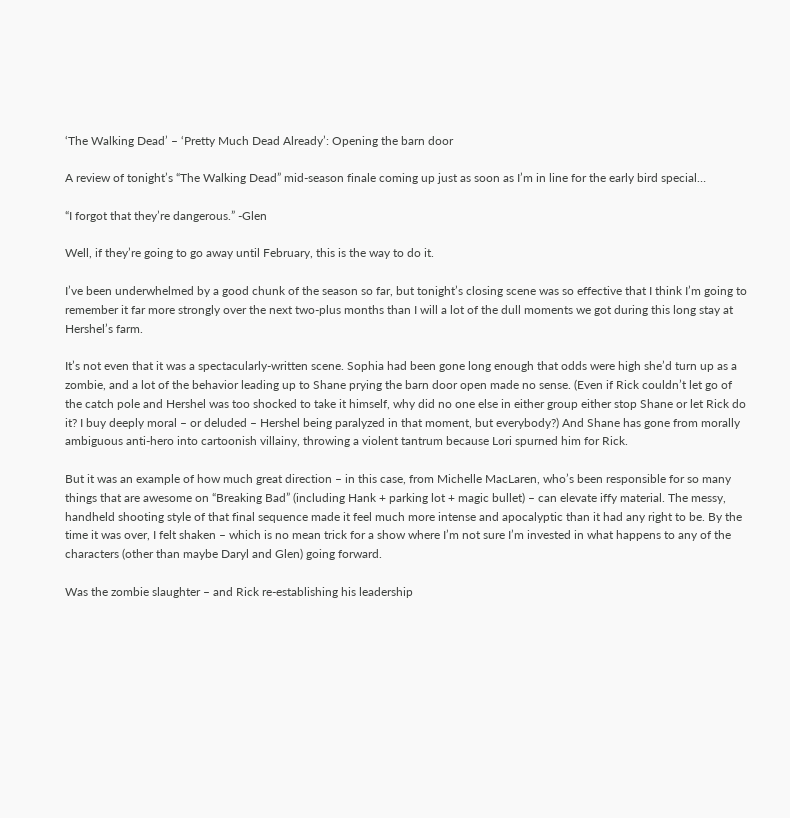‘The Walking Dead’ – ‘Pretty Much Dead Already’: Opening the barn door

A review of tonight’s “The Walking Dead” mid-season finale coming up just as soon as I’m in line for the early bird special…

“I forgot that they’re dangerous.” -Glen

Well, if they’re going to go away until February, this is the way to do it.

I’ve been underwhelmed by a good chunk of the season so far, but tonight’s closing scene was so effective that I think I’m going to remember it far more strongly over the next two-plus months than I will a lot of the dull moments we got during this long stay at Hershel’s farm.

It’s not even that it was a spectacularly-written scene. Sophia had been gone long enough that odds were high she’d turn up as a zombie, and a lot of the behavior leading up to Shane prying the barn door open made no sense. (Even if Rick couldn’t let go of the catch pole and Hershel was too shocked to take it himself, why did no one else in either group either stop Shane or let Rick do it? I buy deeply moral – or deluded – Hershel being paralyzed in that moment, but everybody?) And Shane has gone from morally ambiguous anti-hero into cartoonish villainy, throwing a violent tantrum because Lori spurned him for Rick.

But it was an example of how much great direction – in this case, from Michelle MacLaren, who’s been responsible for so many things that are awesome on “Breaking Bad” (including Hank + parking lot + magic bullet) – can elevate iffy material. The messy, handheld shooting style of that final sequence made it feel much more intense and apocalyptic than it had any right to be. By the time it was over, I felt shaken – which is no mean trick for a show where I’m not sure I’m invested in what happens to any of the characters (other than maybe Daryl and Glen) going forward.

Was the zombie slaughter – and Rick re-establishing his leadership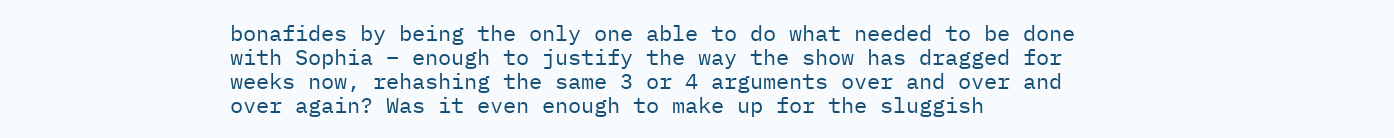bonafides by being the only one able to do what needed to be done with Sophia – enough to justify the way the show has dragged for weeks now, rehashing the same 3 or 4 arguments over and over and over again? Was it even enough to make up for the sluggish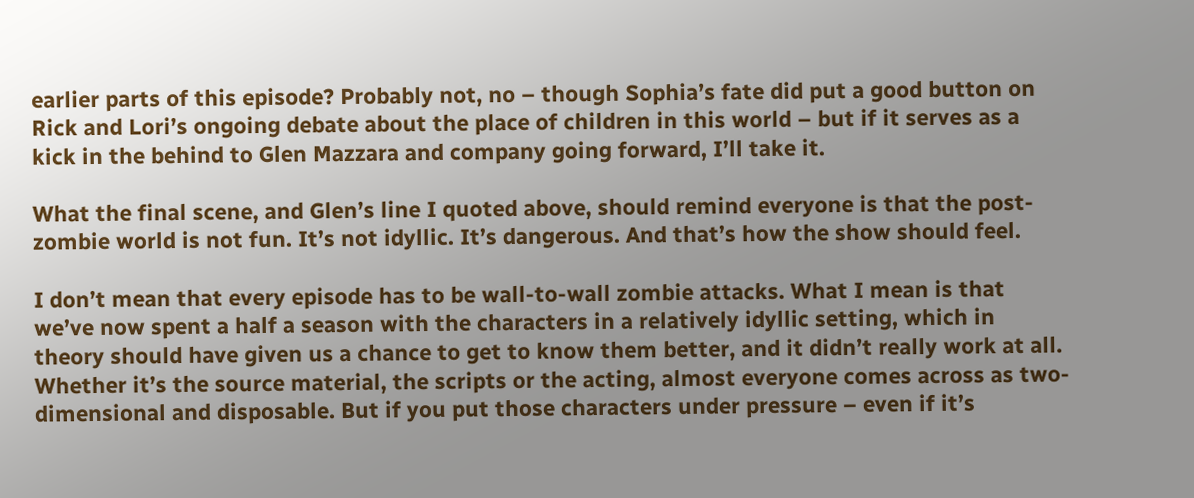earlier parts of this episode? Probably not, no – though Sophia’s fate did put a good button on Rick and Lori’s ongoing debate about the place of children in this world – but if it serves as a kick in the behind to Glen Mazzara and company going forward, I’ll take it.

What the final scene, and Glen’s line I quoted above, should remind everyone is that the post-zombie world is not fun. It’s not idyllic. It’s dangerous. And that’s how the show should feel.

I don’t mean that every episode has to be wall-to-wall zombie attacks. What I mean is that we’ve now spent a half a season with the characters in a relatively idyllic setting, which in theory should have given us a chance to get to know them better, and it didn’t really work at all. Whether it’s the source material, the scripts or the acting, almost everyone comes across as two-dimensional and disposable. But if you put those characters under pressure – even if it’s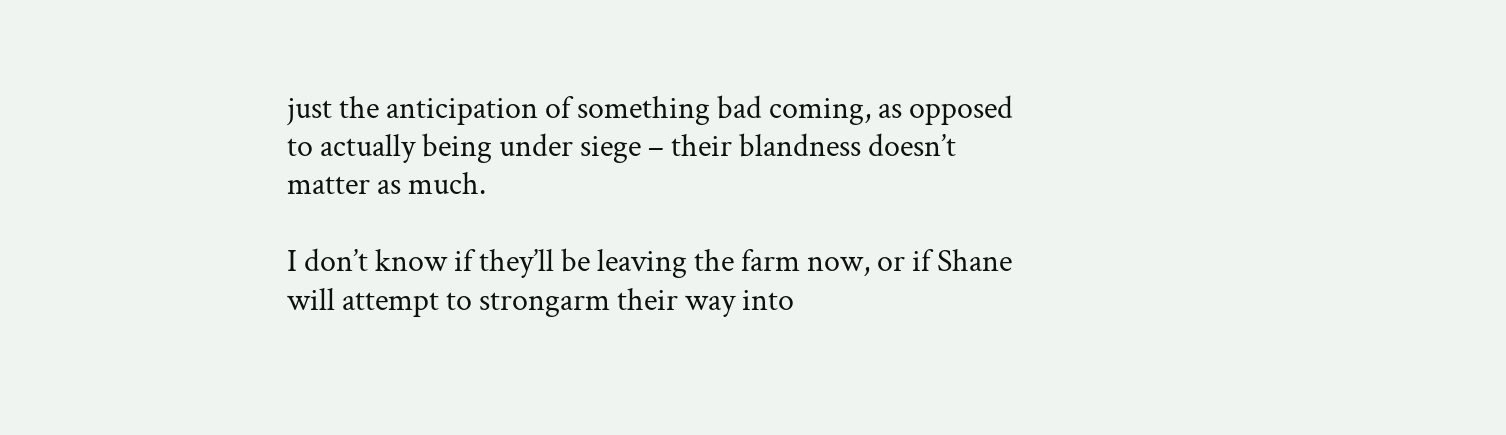just the anticipation of something bad coming, as opposed to actually being under siege – their blandness doesn’t matter as much.

I don’t know if they’ll be leaving the farm now, or if Shane will attempt to strongarm their way into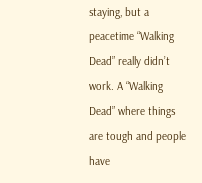staying, but a peacetime “Walking Dead” really didn’t work. A “Walking Dead” where things are tough and people have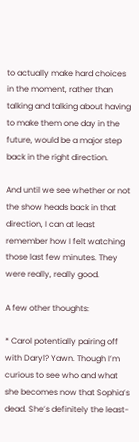to actually make hard choices in the moment, rather than talking and talking about having to make them one day in the future, would be a major step back in the right direction.

And until we see whether or not the show heads back in that direction, I can at least remember how I felt watching those last few minutes. They were really, really good.

A few other thoughts:

* Carol potentially pairing off with Daryl? Yawn. Though I’m curious to see who and what she becomes now that Sophia’s dead. She’s definitely the least-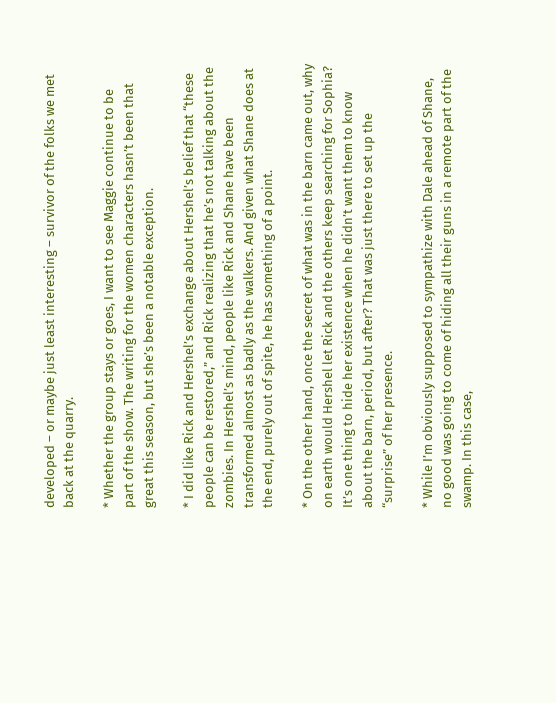developed – or maybe just least interesting – survivor of the folks we met back at the quarry.

* Whether the group stays or goes, I want to see Maggie continue to be part of the show. The writing for the women characters hasn’t been that great this season, but she’s been a notable exception.

* I did like Rick and Hershel’s exchange about Hershel’s belief that “these people can be restored,” and Rick realizing that he’s not talking about the zombies. In Hershel’s mind, people like Rick and Shane have been transformed almost as badly as the walkers. And given what Shane does at the end, purely out of spite, he has something of a point.

* On the other hand, once the secret of what was in the barn came out, why on earth would Hershel let Rick and the others keep searching for Sophia? It’s one thing to hide her existence when he didn’t want them to know about the barn, period, but after? That was just there to set up the “surprise” of her presence.

* While I’m obviously supposed to sympathize with Dale ahead of Shane, no good was going to come of hiding all their guns in a remote part of the swamp. In this case,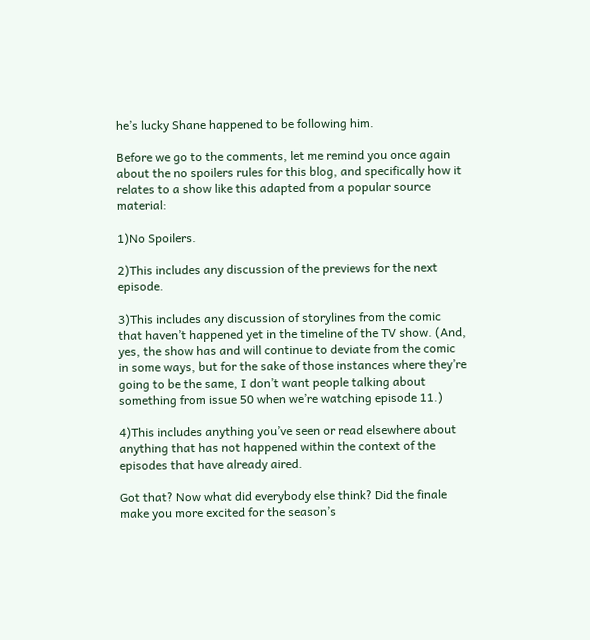he’s lucky Shane happened to be following him.

Before we go to the comments, let me remind you once again about the no spoilers rules for this blog, and specifically how it relates to a show like this adapted from a popular source material:

1)No Spoilers.

2)This includes any discussion of the previews for the next episode.

3)This includes any discussion of storylines from the comic that haven’t happened yet in the timeline of the TV show. (And, yes, the show has and will continue to deviate from the comic in some ways, but for the sake of those instances where they’re going to be the same, I don’t want people talking about something from issue 50 when we’re watching episode 11.)

4)This includes anything you’ve seen or read elsewhere about anything that has not happened within the context of the episodes that have already aired.

Got that? Now what did everybody else think? Did the finale make you more excited for the season’s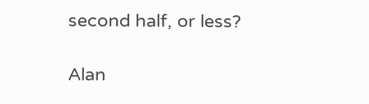second half, or less?

Alan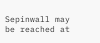Sepinwall may be reached at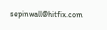sepinwall@hitfix.com